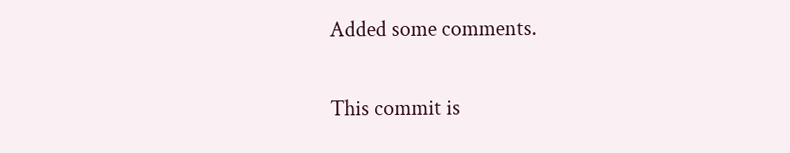Added some comments.

This commit is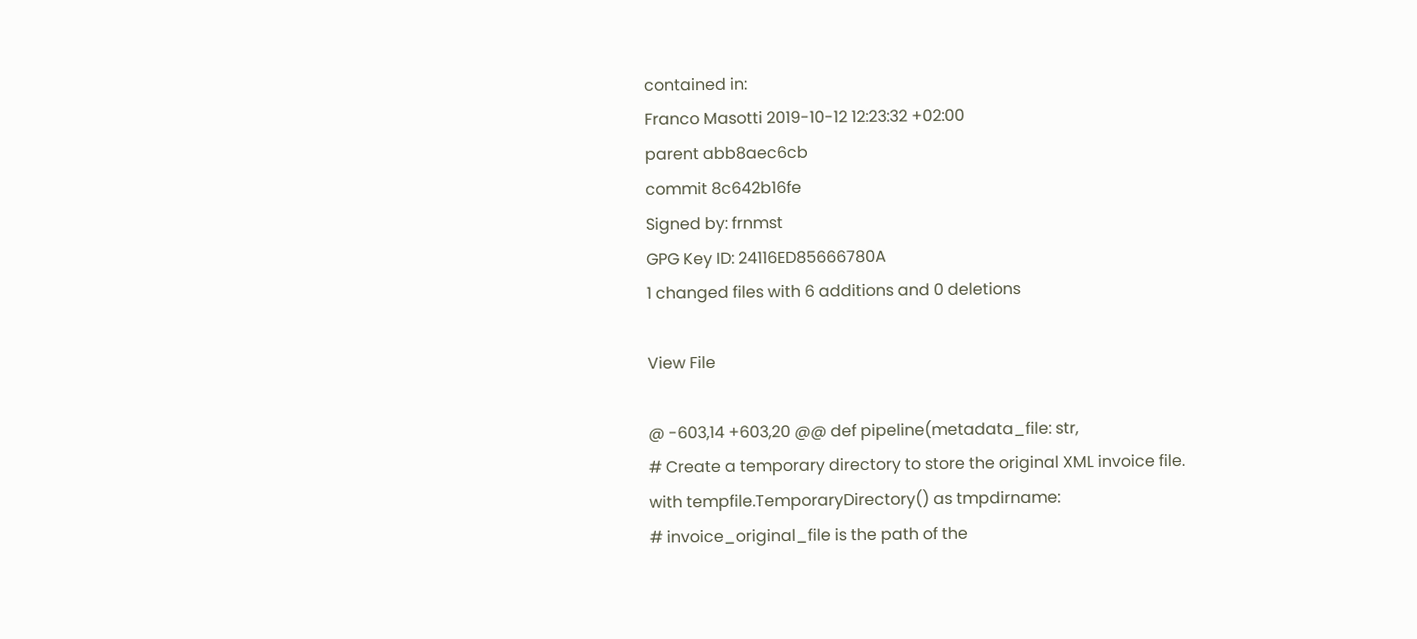contained in:
Franco Masotti 2019-10-12 12:23:32 +02:00
parent abb8aec6cb
commit 8c642b16fe
Signed by: frnmst
GPG Key ID: 24116ED85666780A
1 changed files with 6 additions and 0 deletions

View File

@ -603,14 +603,20 @@ def pipeline(metadata_file: str,
# Create a temporary directory to store the original XML invoice file.
with tempfile.TemporaryDirectory() as tmpdirname:
# invoice_original_file is the path of the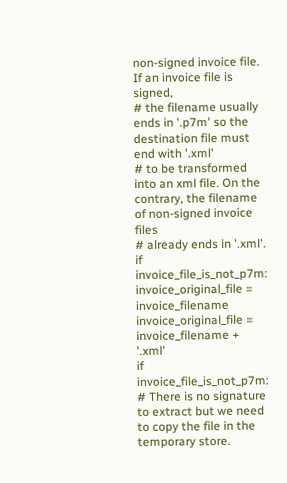non-signed invoice file. If an invoice file is signed,
# the filename usually ends in '.p7m' so the destination file must end with '.xml'
# to be transformed into an xml file. On the contrary, the filename of non-signed invoice files
# already ends in '.xml'.
if invoice_file_is_not_p7m:
invoice_original_file = invoice_filename
invoice_original_file = invoice_filename + '.xml'
if invoice_file_is_not_p7m:
# There is no signature to extract but we need to copy the file in the temporary store.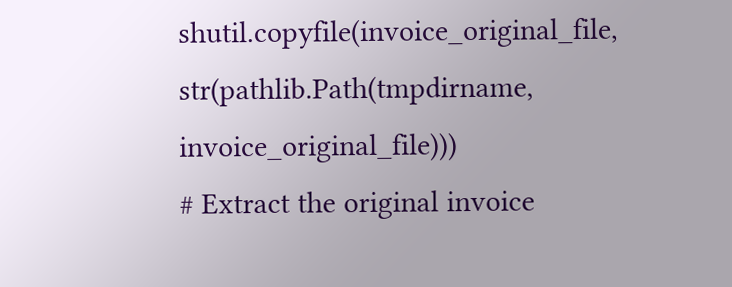shutil.copyfile(invoice_original_file, str(pathlib.Path(tmpdirname, invoice_original_file)))
# Extract the original invoice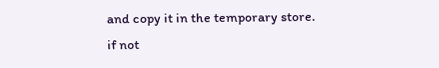and copy it in the temporary store.
if not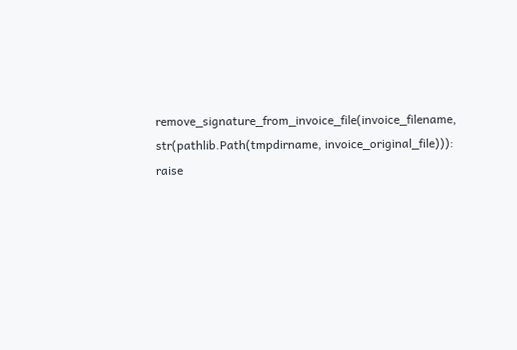remove_signature_from_invoice_file(invoice_filename,
str(pathlib.Path(tmpdirname, invoice_original_file))):
raise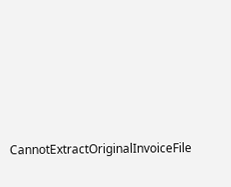CannotExtractOriginalInvoiceFile